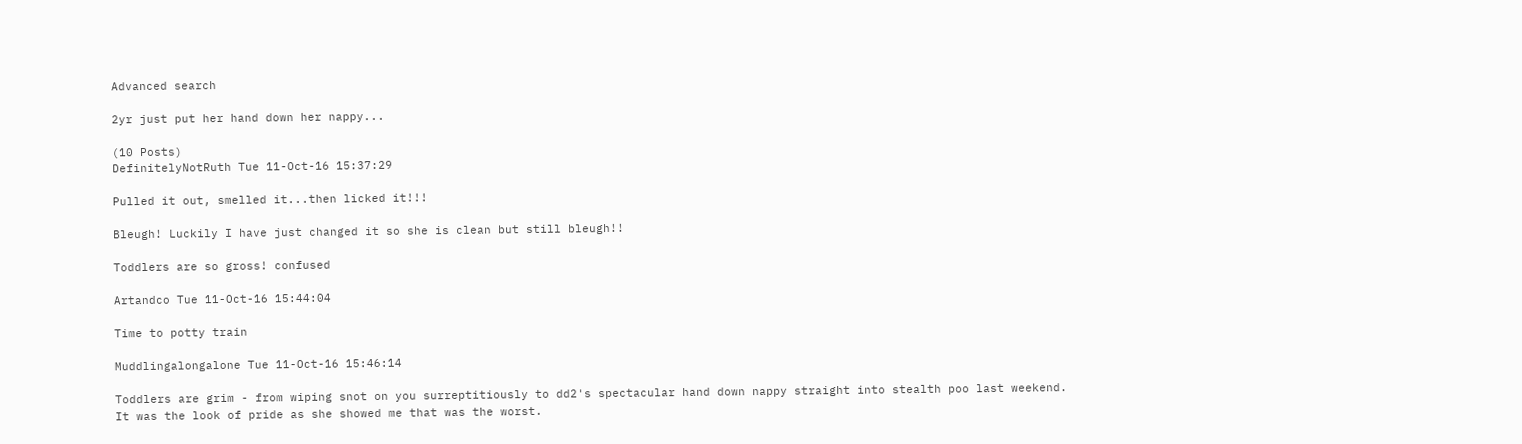Advanced search

2yr just put her hand down her nappy...

(10 Posts)
DefinitelyNotRuth Tue 11-Oct-16 15:37:29

Pulled it out, smelled it...then licked it!!!

Bleugh! Luckily I have just changed it so she is clean but still bleugh!!

Toddlers are so gross! confused

Artandco Tue 11-Oct-16 15:44:04

Time to potty train

Muddlingalongalone Tue 11-Oct-16 15:46:14

Toddlers are grim - from wiping snot on you surreptitiously to dd2's spectacular hand down nappy straight into stealth poo last weekend.
It was the look of pride as she showed me that was the worst.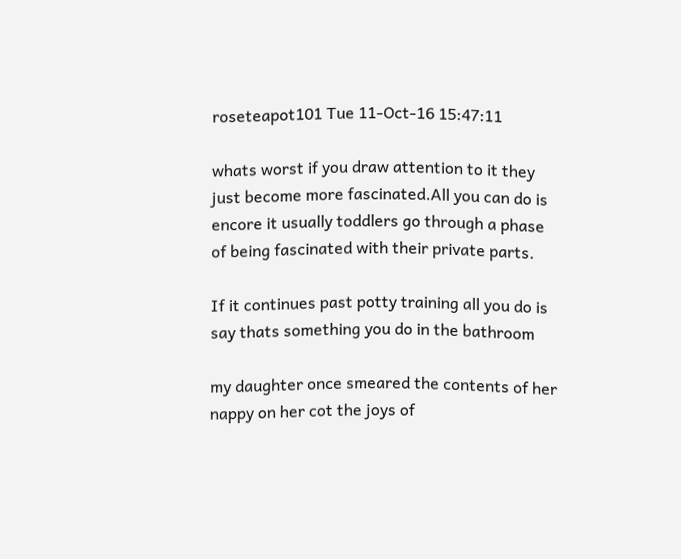roseteapot101 Tue 11-Oct-16 15:47:11

whats worst if you draw attention to it they just become more fascinated.All you can do is encore it usually toddlers go through a phase of being fascinated with their private parts.

If it continues past potty training all you do is say thats something you do in the bathroom

my daughter once smeared the contents of her nappy on her cot the joys of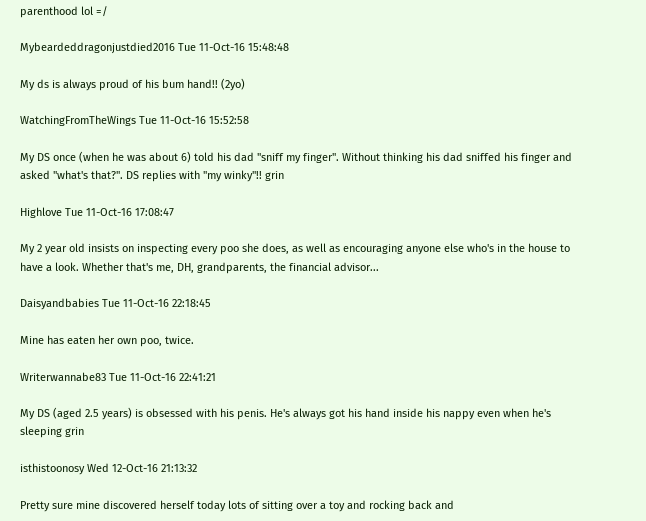parenthood lol =/

Mybeardeddragonjustdied2016 Tue 11-Oct-16 15:48:48

My ds is always proud of his bum hand!! (2yo)

WatchingFromTheWings Tue 11-Oct-16 15:52:58

My DS once (when he was about 6) told his dad "sniff my finger". Without thinking his dad sniffed his finger and asked "what's that?". DS replies with "my winky"!! grin

Highlove Tue 11-Oct-16 17:08:47

My 2 year old insists on inspecting every poo she does, as well as encouraging anyone else who's in the house to have a look. Whether that's me, DH, grandparents, the financial advisor...

Daisyandbabies Tue 11-Oct-16 22:18:45

Mine has eaten her own poo, twice.

Writerwannabe83 Tue 11-Oct-16 22:41:21

My DS (aged 2.5 years) is obsessed with his penis. He's always got his hand inside his nappy even when he's sleeping grin

isthistoonosy Wed 12-Oct-16 21:13:32

Pretty sure mine discovered herself today lots of sitting over a toy and rocking back and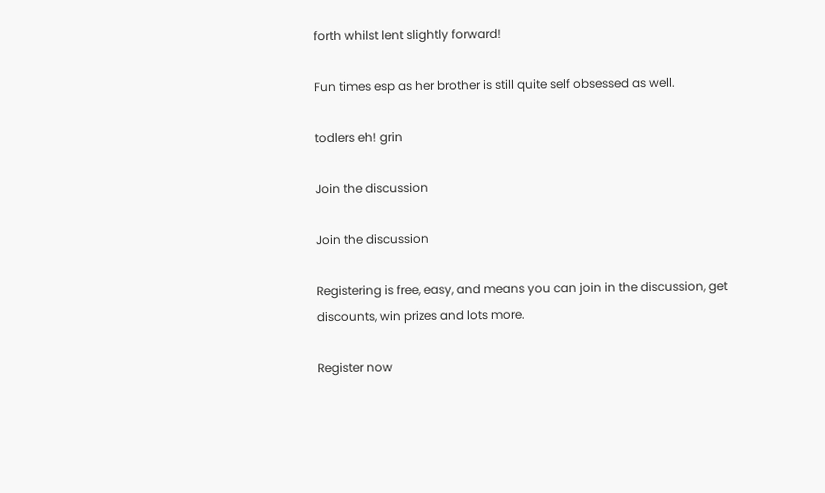forth whilst lent slightly forward!

Fun times esp as her brother is still quite self obsessed as well.

todlers eh! grin

Join the discussion

Join the discussion

Registering is free, easy, and means you can join in the discussion, get discounts, win prizes and lots more.

Register now